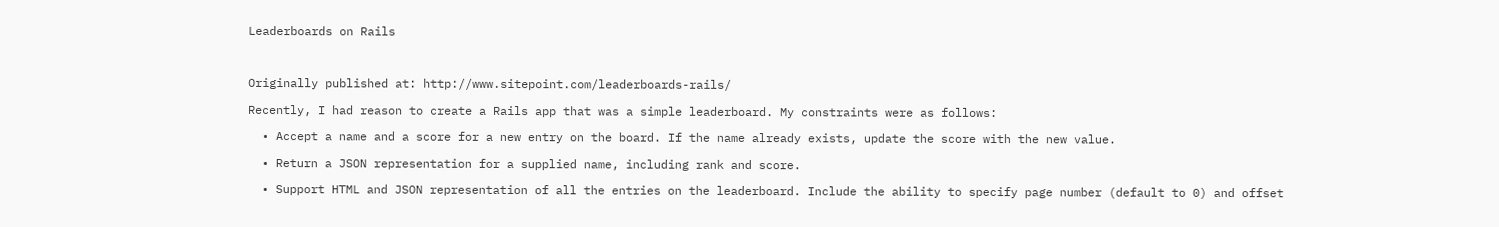Leaderboards on Rails



Originally published at: http://www.sitepoint.com/leaderboards-rails/

Recently, I had reason to create a Rails app that was a simple leaderboard. My constraints were as follows:

  • Accept a name and a score for a new entry on the board. If the name already exists, update the score with the new value.

  • Return a JSON representation for a supplied name, including rank and score.

  • Support HTML and JSON representation of all the entries on the leaderboard. Include the ability to specify page number (default to 0) and offset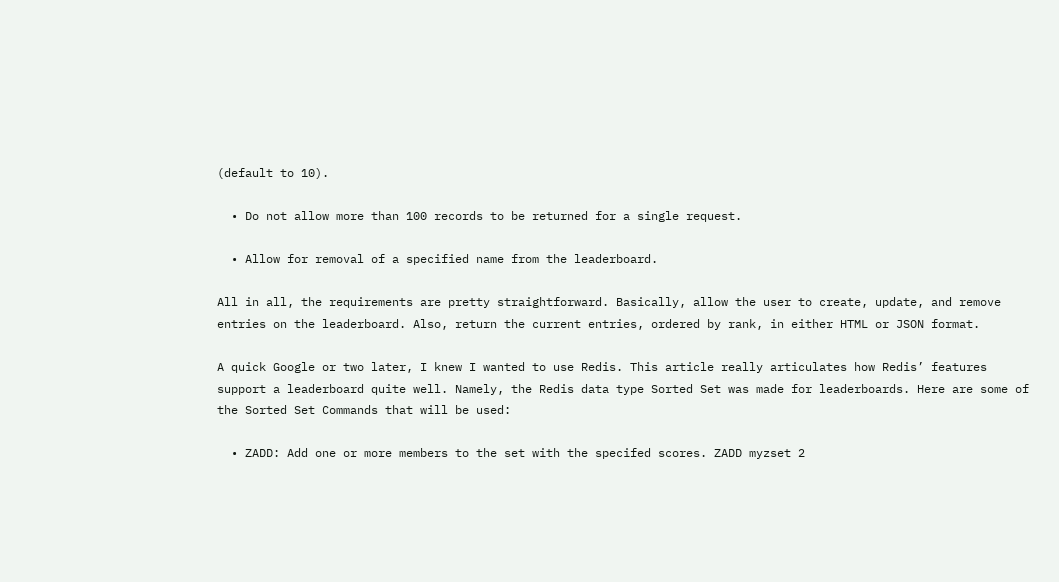(default to 10).

  • Do not allow more than 100 records to be returned for a single request.

  • Allow for removal of a specified name from the leaderboard.

All in all, the requirements are pretty straightforward. Basically, allow the user to create, update, and remove entries on the leaderboard. Also, return the current entries, ordered by rank, in either HTML or JSON format.

A quick Google or two later, I knew I wanted to use Redis. This article really articulates how Redis’ features support a leaderboard quite well. Namely, the Redis data type Sorted Set was made for leaderboards. Here are some of the Sorted Set Commands that will be used:

  • ZADD: Add one or more members to the set with the specifed scores. ZADD myzset 2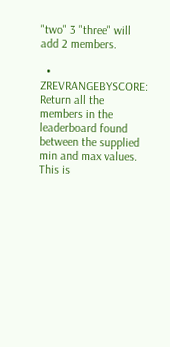"two" 3 "three" will add 2 members.

  • ZREVRANGEBYSCORE: Return all the members in the leaderboard found between the supplied min and max values. This is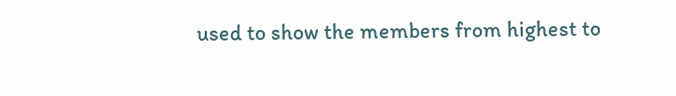used to show the members from highest to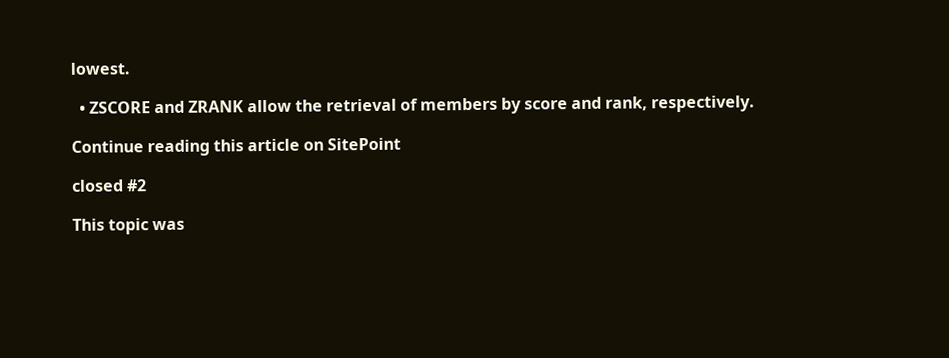lowest.

  • ZSCORE and ZRANK allow the retrieval of members by score and rank, respectively.

Continue reading this article on SitePoint

closed #2

This topic was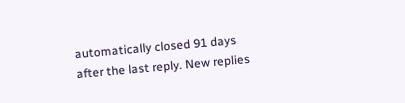automatically closed 91 days after the last reply. New replies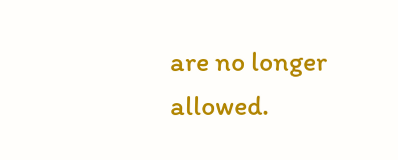are no longer allowed.